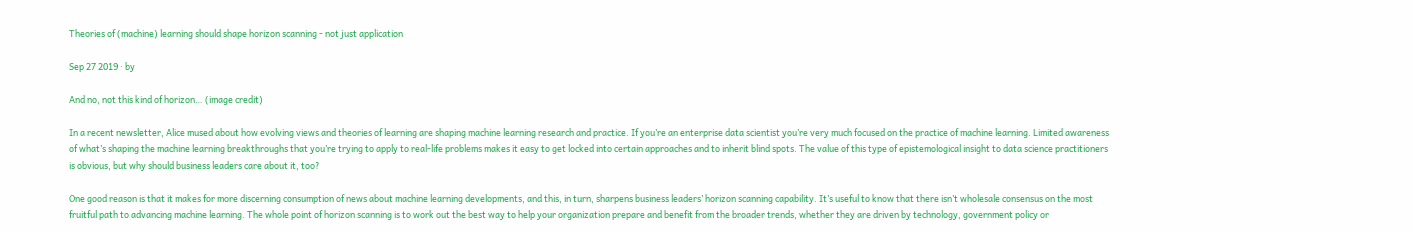Theories of (machine) learning should shape horizon scanning - not just application

Sep 27 2019 · by

And no, not this kind of horizon… (image credit)

In a recent newsletter, Alice mused about how evolving views and theories of learning are shaping machine learning research and practice. If you’re an enterprise data scientist you’re very much focused on the practice of machine learning. Limited awareness of what’s shaping the machine learning breakthroughs that you’re trying to apply to real-life problems makes it easy to get locked into certain approaches and to inherit blind spots. The value of this type of epistemological insight to data science practitioners is obvious, but why should business leaders care about it, too?

One good reason is that it makes for more discerning consumption of news about machine learning developments, and this, in turn, sharpens business leaders’ horizon scanning capability. It’s useful to know that there isn’t wholesale consensus on the most fruitful path to advancing machine learning. The whole point of horizon scanning is to work out the best way to help your organization prepare and benefit from the broader trends, whether they are driven by technology, government policy or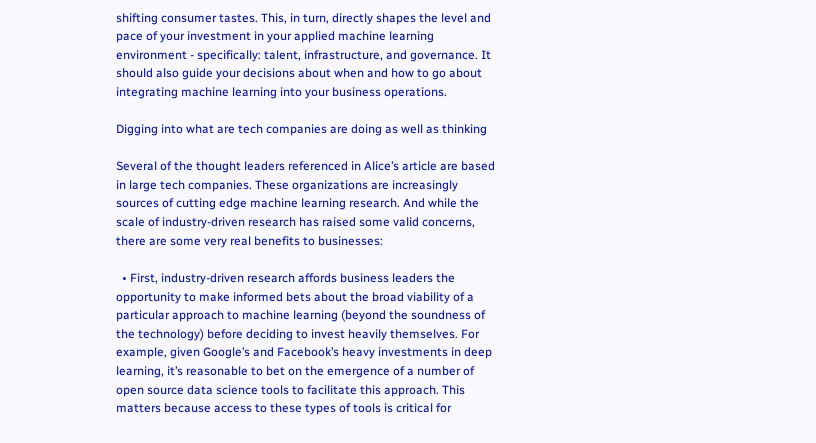shifting consumer tastes. This, in turn, directly shapes the level and pace of your investment in your applied machine learning environment - specifically: talent, infrastructure, and governance. It should also guide your decisions about when and how to go about integrating machine learning into your business operations.

Digging into what are tech companies are doing as well as thinking

Several of the thought leaders referenced in Alice’s article are based in large tech companies. These organizations are increasingly sources of cutting edge machine learning research. And while the scale of industry-driven research has raised some valid concerns, there are some very real benefits to businesses:

  • First, industry-driven research affords business leaders the opportunity to make informed bets about the broad viability of a particular approach to machine learning (beyond the soundness of the technology) before deciding to invest heavily themselves. For example, given Google’s and Facebook’s heavy investments in deep learning, it’s reasonable to bet on the emergence of a number of open source data science tools to facilitate this approach. This matters because access to these types of tools is critical for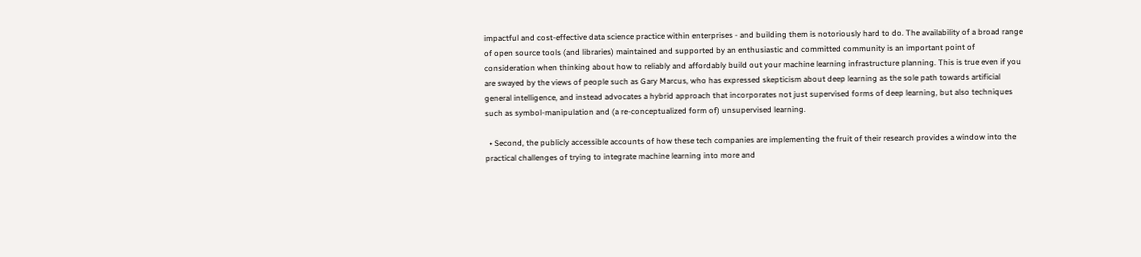impactful and cost-effective data science practice within enterprises - and building them is notoriously hard to do. The availability of a broad range of open source tools (and libraries) maintained and supported by an enthusiastic and committed community is an important point of consideration when thinking about how to reliably and affordably build out your machine learning infrastructure planning. This is true even if you are swayed by the views of people such as Gary Marcus, who has expressed skepticism about deep learning as the sole path towards artificial general intelligence, and instead advocates a hybrid approach that incorporates not just supervised forms of deep learning, but also techniques such as symbol-manipulation and (a re-conceptualized form of) unsupervised learning.

  • Second, the publicly accessible accounts of how these tech companies are implementing the fruit of their research provides a window into the practical challenges of trying to integrate machine learning into more and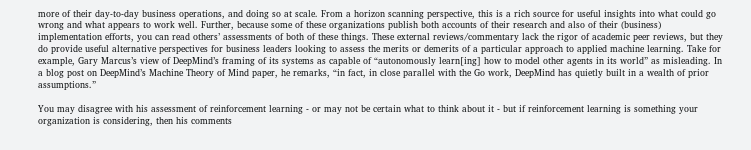more of their day-to-day business operations, and doing so at scale. From a horizon scanning perspective, this is a rich source for useful insights into what could go wrong and what appears to work well. Further, because some of these organizations publish both accounts of their research and also of their (business) implementation efforts, you can read others’ assessments of both of these things. These external reviews/commentary lack the rigor of academic peer reviews, but they do provide useful alternative perspectives for business leaders looking to assess the merits or demerits of a particular approach to applied machine learning. Take for example, Gary Marcus’s view of DeepMind’s framing of its systems as capable of “autonomously learn[ing] how to model other agents in its world” as misleading. In a blog post on DeepMind’s Machine Theory of Mind paper, he remarks, “in fact, in close parallel with the Go work, DeepMind has quietly built in a wealth of prior assumptions.”

You may disagree with his assessment of reinforcement learning - or may not be certain what to think about it - but if reinforcement learning is something your organization is considering, then his comments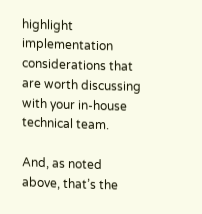highlight implementation considerations that are worth discussing with your in-house technical team.

And, as noted above, that’s the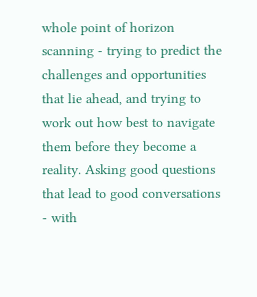whole point of horizon scanning - trying to predict the challenges and opportunities that lie ahead, and trying to work out how best to navigate them before they become a reality. Asking good questions that lead to good conversations - with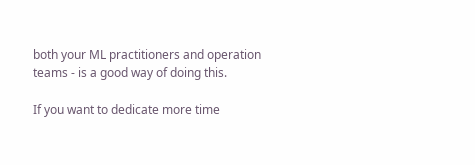both your ML practitioners and operation teams - is a good way of doing this.

If you want to dedicate more time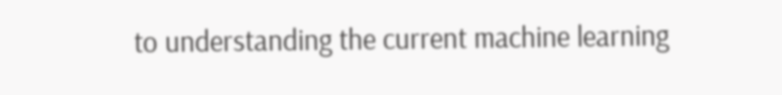to understanding the current machine learning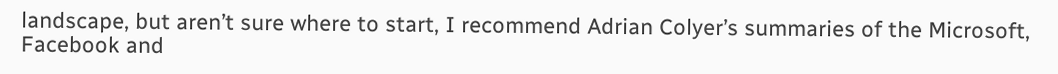landscape, but aren’t sure where to start, I recommend Adrian Colyer’s summaries of the Microsoft, Facebook and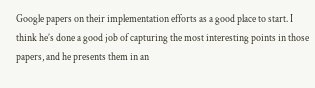Google papers on their implementation efforts as a good place to start. I think he’s done a good job of capturing the most interesting points in those papers, and he presents them in an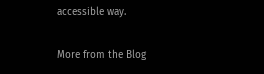accessible way.

More from the Blog